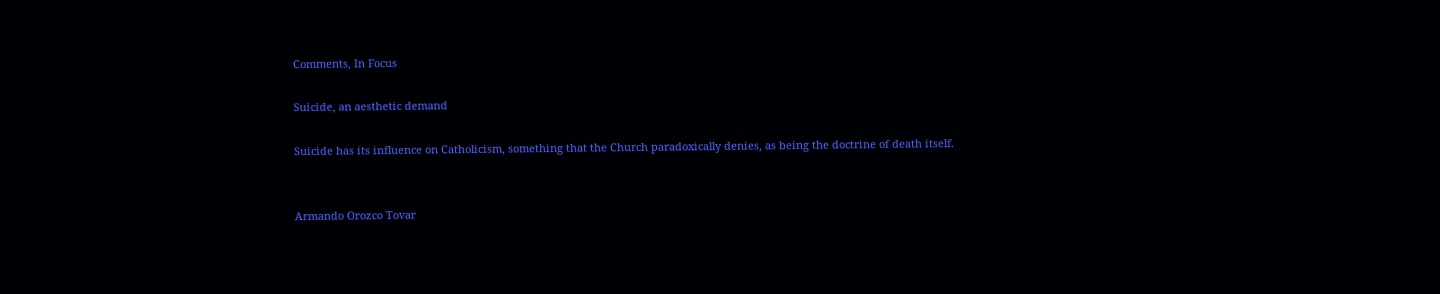Comments, In Focus

Suicide, an aesthetic demand

Suicide has its influence on Catholicism, something that the Church paradoxically denies, as being the doctrine of death itself.


Armando Orozco Tovar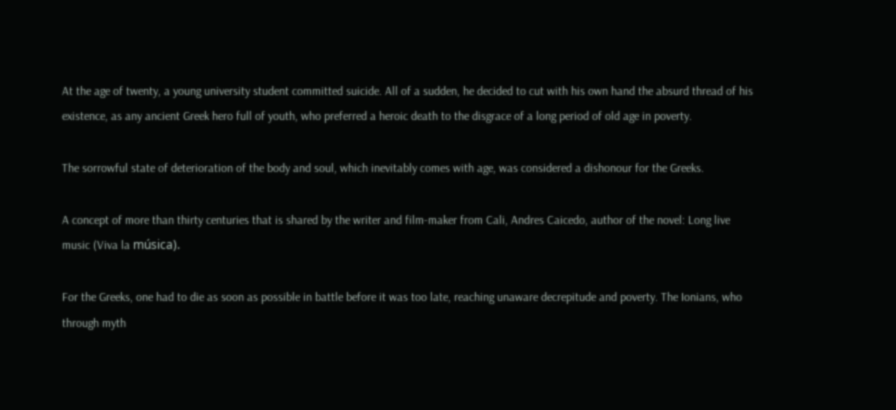At the age of twenty, a young university student committed suicide. All of a sudden, he decided to cut with his own hand the absurd thread of his existence, as any ancient Greek hero full of youth, who preferred a heroic death to the disgrace of a long period of old age in poverty.

The sorrowful state of deterioration of the body and soul, which inevitably comes with age, was considered a dishonour for the Greeks.

A concept of more than thirty centuries that is shared by the writer and film-maker from Cali, Andres Caicedo, author of the novel: Long live music (Viva la música).

For the Greeks, one had to die as soon as possible in battle before it was too late, reaching unaware decrepitude and poverty. The Ionians, who through myth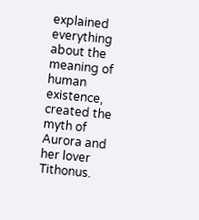explained everything about the meaning of human existence, created the myth of Aurora and her lover Tithonus.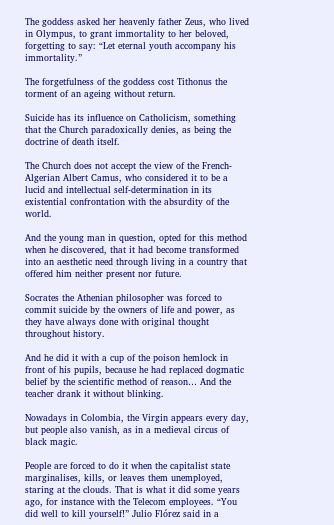The goddess asked her heavenly father Zeus, who lived in Olympus, to grant immortality to her beloved, forgetting to say: “Let eternal youth accompany his immortality.”

The forgetfulness of the goddess cost Tithonus the torment of an ageing without return.

Suicide has its influence on Catholicism, something that the Church paradoxically denies, as being the doctrine of death itself.

The Church does not accept the view of the French-Algerian Albert Camus, who considered it to be a lucid and intellectual self-determination in its existential confrontation with the absurdity of the world.

And the young man in question, opted for this method when he discovered, that it had become transformed into an aesthetic need through living in a country that offered him neither present nor future.

Socrates the Athenian philosopher was forced to commit suicide by the owners of life and power, as they have always done with original thought throughout history.

And he did it with a cup of the poison hemlock in front of his pupils, because he had replaced dogmatic belief by the scientific method of reason… And the teacher drank it without blinking.

Nowadays in Colombia, the Virgin appears every day, but people also vanish, as in a medieval circus of black magic.

People are forced to do it when the capitalist state marginalises, kills, or leaves them unemployed, staring at the clouds. That is what it did some years ago, for instance with the Telecom employees. “You did well to kill yourself!” Julio Flórez said in a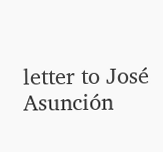letter to José Asunción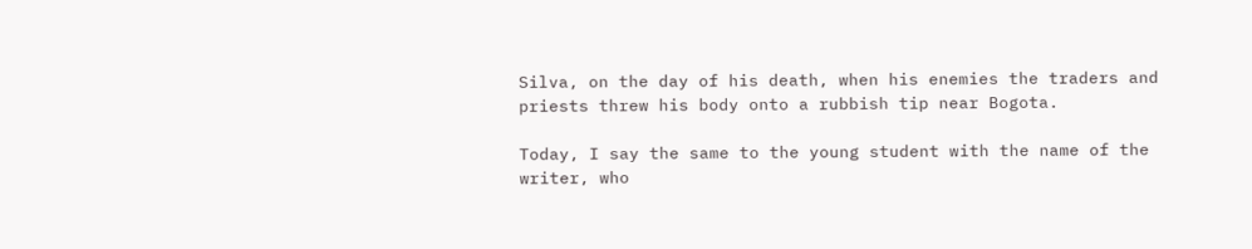Silva, on the day of his death, when his enemies the traders and priests threw his body onto a rubbish tip near Bogota.

Today, I say the same to the young student with the name of the writer, who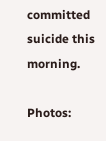committed suicide this morning.

Photos: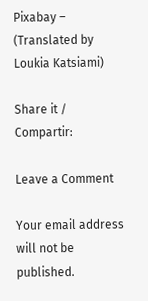Pixabay – (Translated by Loukia Katsiami)

Share it / Compartir:

Leave a Comment

Your email address will not be published.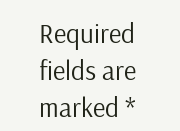Required fields are marked *